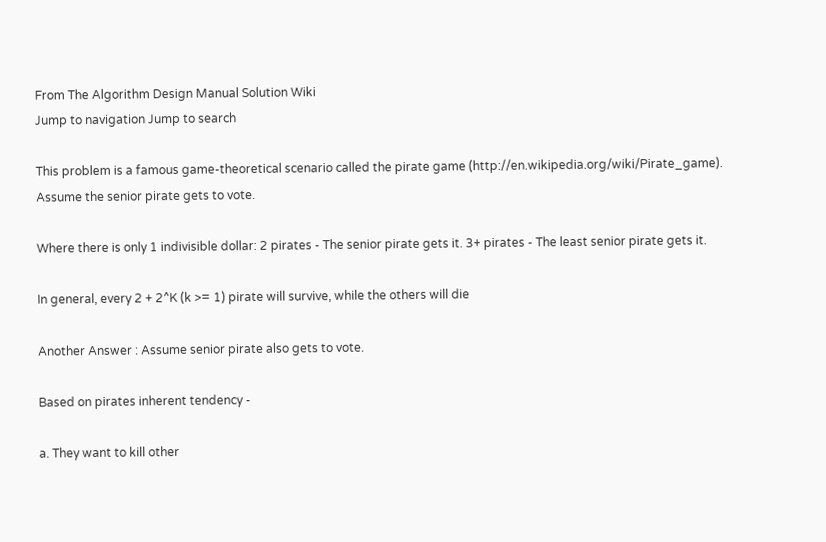From The Algorithm Design Manual Solution Wiki
Jump to navigation Jump to search

This problem is a famous game-theoretical scenario called the pirate game (http://en.wikipedia.org/wiki/Pirate_game). Assume the senior pirate gets to vote.

Where there is only 1 indivisible dollar: 2 pirates - The senior pirate gets it. 3+ pirates - The least senior pirate gets it.

In general, every 2 + 2^K (k >= 1) pirate will survive, while the others will die

Another Answer : Assume senior pirate also gets to vote.

Based on pirates inherent tendency -

a. They want to kill other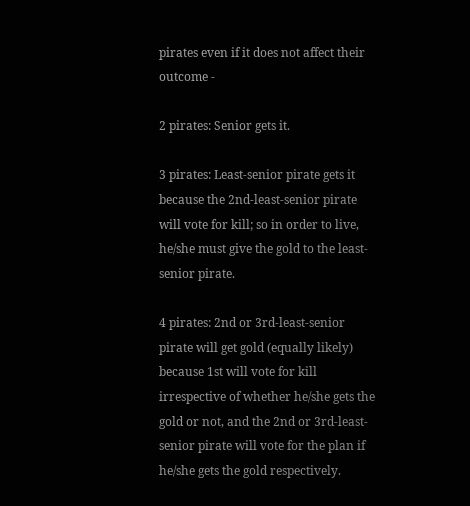pirates even if it does not affect their outcome -

2 pirates: Senior gets it.

3 pirates: Least-senior pirate gets it because the 2nd-least-senior pirate will vote for kill; so in order to live, he/she must give the gold to the least-senior pirate.

4 pirates: 2nd or 3rd-least-senior pirate will get gold (equally likely) because 1st will vote for kill irrespective of whether he/she gets the gold or not, and the 2nd or 3rd-least-senior pirate will vote for the plan if he/she gets the gold respectively.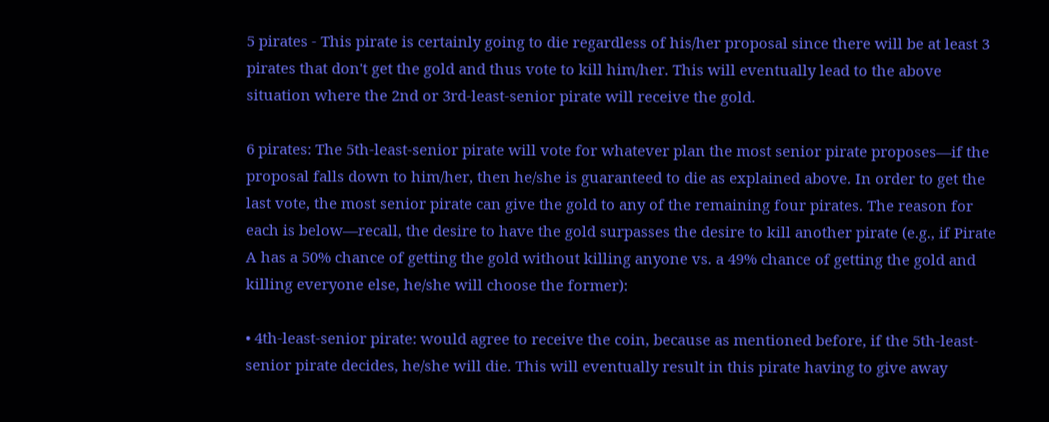5 pirates - This pirate is certainly going to die regardless of his/her proposal since there will be at least 3 pirates that don't get the gold and thus vote to kill him/her. This will eventually lead to the above situation where the 2nd or 3rd-least-senior pirate will receive the gold.

6 pirates: The 5th-least-senior pirate will vote for whatever plan the most senior pirate proposes—if the proposal falls down to him/her, then he/she is guaranteed to die as explained above. In order to get the last vote, the most senior pirate can give the gold to any of the remaining four pirates. The reason for each is below—recall, the desire to have the gold surpasses the desire to kill another pirate (e.g., if Pirate A has a 50% chance of getting the gold without killing anyone vs. a 49% chance of getting the gold and killing everyone else, he/she will choose the former):

• 4th-least-senior pirate: would agree to receive the coin, because as mentioned before, if the 5th-least-senior pirate decides, he/she will die. This will eventually result in this pirate having to give away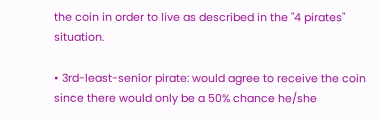the coin in order to live as described in the "4 pirates" situation.

• 3rd-least-senior pirate: would agree to receive the coin since there would only be a 50% chance he/she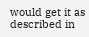would get it as described in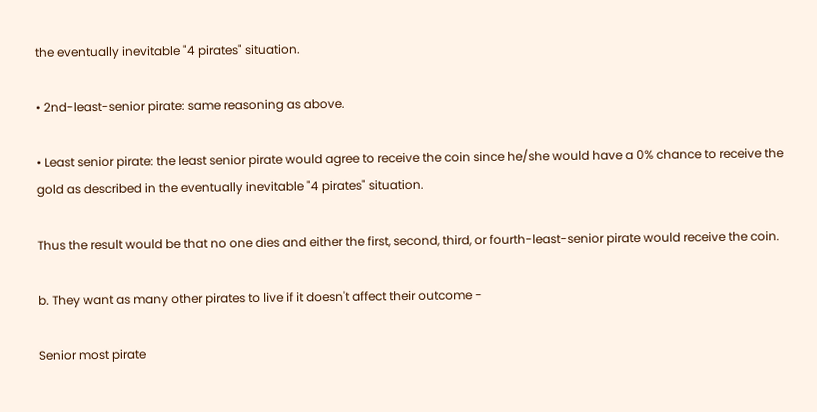the eventually inevitable "4 pirates" situation.

• 2nd-least-senior pirate: same reasoning as above.

• Least senior pirate: the least senior pirate would agree to receive the coin since he/she would have a 0% chance to receive the gold as described in the eventually inevitable "4 pirates" situation.

Thus the result would be that no one dies and either the first, second, third, or fourth-least-senior pirate would receive the coin.

b. They want as many other pirates to live if it doesn't affect their outcome -

Senior most pirate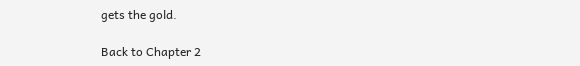gets the gold.

Back to Chapter 2